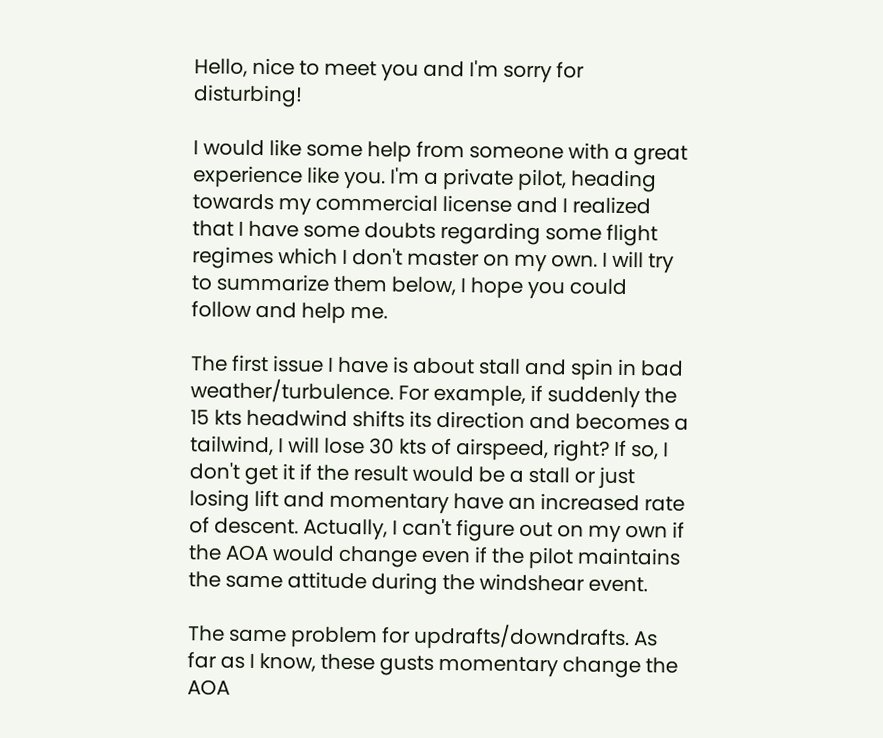Hello, nice to meet you and I'm sorry for disturbing!

I would like some help from someone with a great experience like you. I'm a private pilot, heading towards my commercial license and I realized that I have some doubts regarding some flight regimes which I don't master on my own. I will try to summarize them below, I hope you could follow and help me.

The first issue I have is about stall and spin in bad weather/turbulence. For example, if suddenly the 15 kts headwind shifts its direction and becomes a tailwind, I will lose 30 kts of airspeed, right? If so, I don't get it if the result would be a stall or just losing lift and momentary have an increased rate of descent. Actually, I can't figure out on my own if the AOA would change even if the pilot maintains the same attitude during the windshear event.

The same problem for updrafts/downdrafts. As far as I know, these gusts momentary change the AOA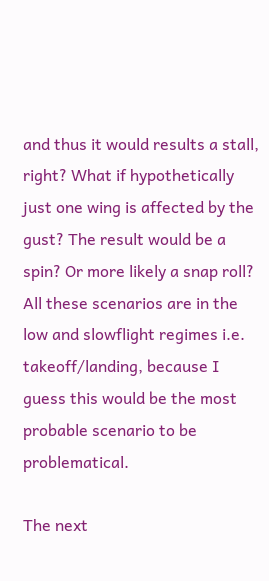and thus it would results a stall, right? What if hypothetically just one wing is affected by the gust? The result would be a spin? Or more likely a snap roll? All these scenarios are in the low and slowflight regimes i.e. takeoff/landing, because I guess this would be the most probable scenario to be problematical.

The next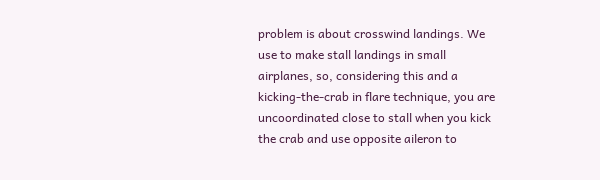problem is about crosswind landings. We use to make stall landings in small airplanes, so, considering this and a kicking-the-crab in flare technique, you are uncoordinated close to stall when you kick the crab and use opposite aileron to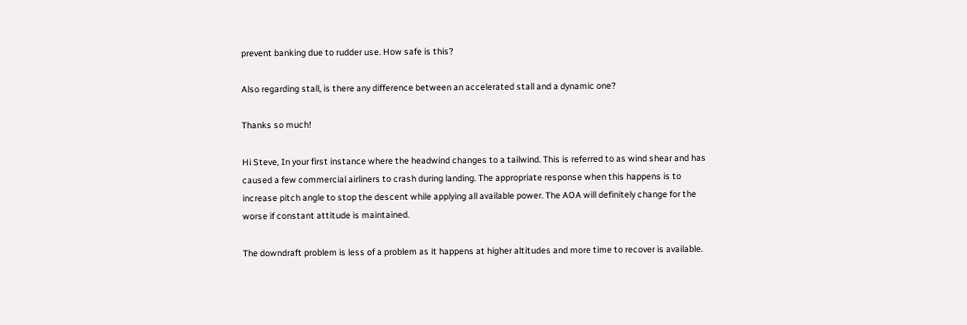prevent banking due to rudder use. How safe is this?

Also regarding stall, is there any difference between an accelerated stall and a dynamic one?

Thanks so much!

Hi Steve, In your first instance where the headwind changes to a tailwind. This is referred to as wind shear and has caused a few commercial airliners to crash during landing. The appropriate response when this happens is to increase pitch angle to stop the descent while applying all available power. The AOA will definitely change for the worse if constant attitude is maintained.

The downdraft problem is less of a problem as it happens at higher altitudes and more time to recover is available.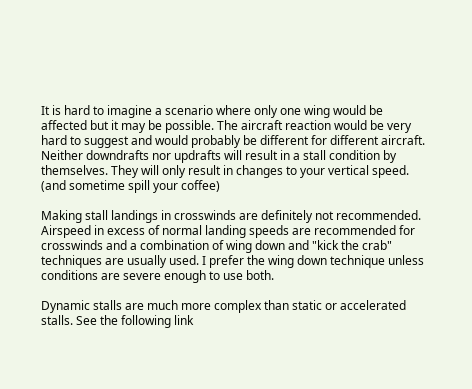It is hard to imagine a scenario where only one wing would be affected but it may be possible. The aircraft reaction would be very hard to suggest and would probably be different for different aircraft. Neither downdrafts nor updrafts will result in a stall condition by themselves. They will only result in changes to your vertical speed. (and sometime spill your coffee)

Making stall landings in crosswinds are definitely not recommended. Airspeed in excess of normal landing speeds are recommended for crosswinds and a combination of wing down and "kick the crab" techniques are usually used. I prefer the wing down technique unless conditions are severe enough to use both.

Dynamic stalls are much more complex than static or accelerated stalls. See the following link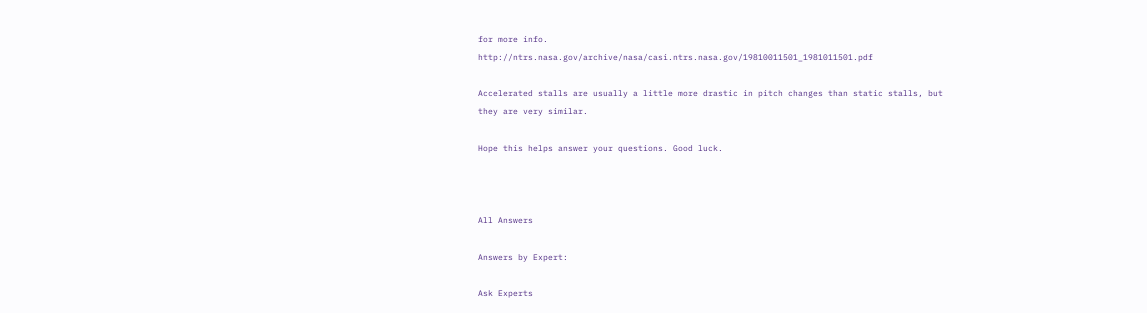for more info.  http://ntrs.nasa.gov/archive/nasa/casi.ntrs.nasa.gov/19810011501_1981011501.pdf

Accelerated stalls are usually a little more drastic in pitch changes than static stalls, but they are very similar.

Hope this helps answer your questions. Good luck.



All Answers

Answers by Expert:

Ask Experts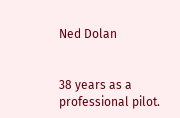Ned Dolan


38 years as a professional pilot.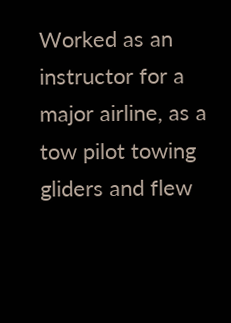Worked as an instructor for a major airline, as a tow pilot towing gliders and flew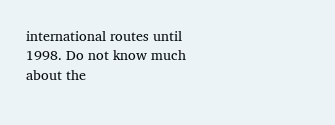international routes until 1998. Do not know much about the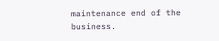maintenance end of the business.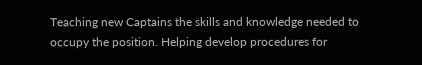Teaching new Captains the skills and knowledge needed to occupy the position. Helping develop procedures for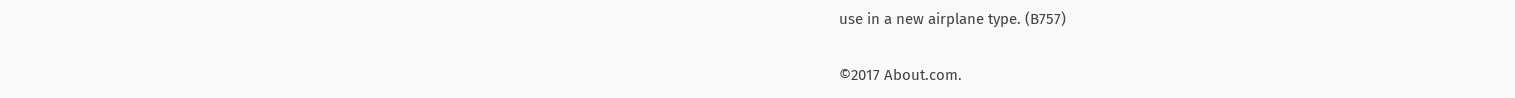use in a new airplane type. (B757)

©2017 About.com.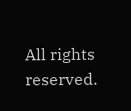All rights reserved.